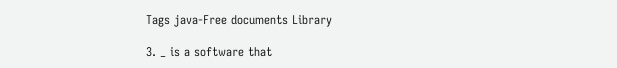Tags java-Free documents Library

3. _ is a software that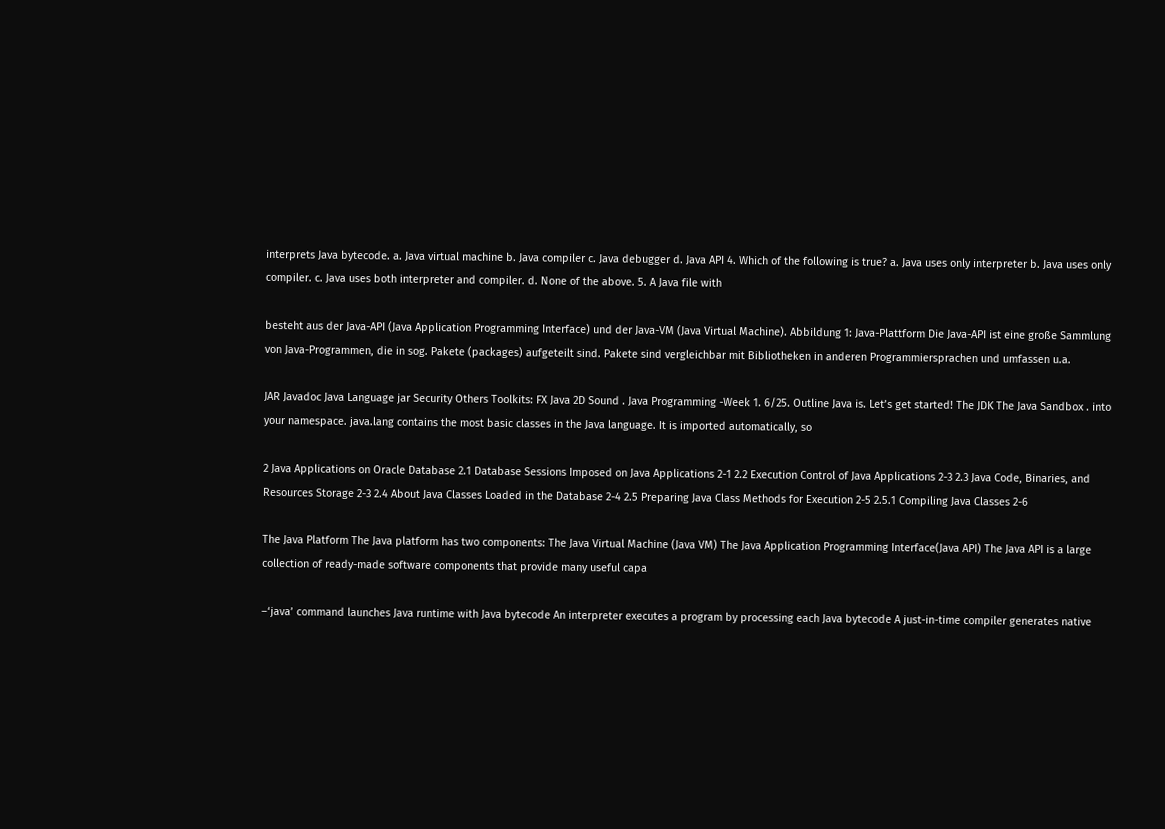interprets Java bytecode. a. Java virtual machine b. Java compiler c. Java debugger d. Java API 4. Which of the following is true? a. Java uses only interpreter b. Java uses only compiler. c. Java uses both interpreter and compiler. d. None of the above. 5. A Java file with

besteht aus der Java-API (Java Application Programming Interface) und der Java-VM (Java Virtual Machine). Abbildung 1: Java-Plattform Die Java-API ist eine große Sammlung von Java-Programmen, die in sog. Pakete (packages) aufgeteilt sind. Pakete sind vergleichbar mit Bibliotheken in anderen Programmiersprachen und umfassen u.a.

JAR Javadoc Java Language jar Security Others Toolkits: FX Java 2D Sound . Java Programming -Week 1. 6/25. Outline Java is. Let’s get started! The JDK The Java Sandbox . into your namespace. java.lang contains the most basic classes in the Java language. It is imported automatically, so

2 Java Applications on Oracle Database 2.1 Database Sessions Imposed on Java Applications 2-1 2.2 Execution Control of Java Applications 2-3 2.3 Java Code, Binaries, and Resources Storage 2-3 2.4 About Java Classes Loaded in the Database 2-4 2.5 Preparing Java Class Methods for Execution 2-5 2.5.1 Compiling Java Classes 2-6

The Java Platform The Java platform has two components: The Java Virtual Machine (Java VM) The Java Application Programming Interface(Java API) The Java API is a large collection of ready-made software components that provide many useful capa

–‘java’ command launches Java runtime with Java bytecode An interpreter executes a program by processing each Java bytecode A just-in-time compiler generates native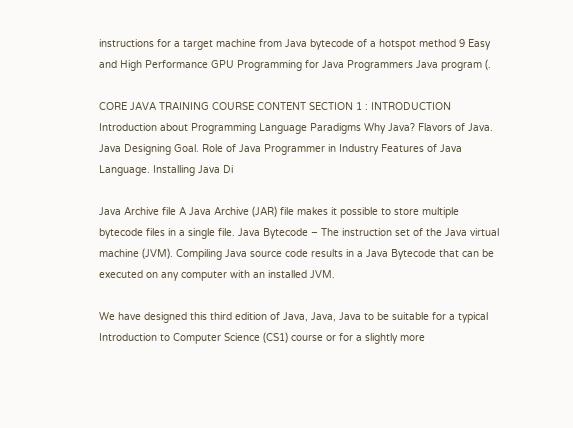instructions for a target machine from Java bytecode of a hotspot method 9 Easy and High Performance GPU Programming for Java Programmers Java program (.

CORE JAVA TRAINING COURSE CONTENT SECTION 1 : INTRODUCTION Introduction about Programming Language Paradigms Why Java? Flavors of Java. Java Designing Goal. Role of Java Programmer in Industry Features of Java Language. Installing Java Di

Java Archive file A Java Archive (JAR) file makes it possible to store multiple bytecode files in a single file. Java Bytecode – The instruction set of the Java virtual machine (JVM). Compiling Java source code results in a Java Bytecode that can be executed on any computer with an installed JVM.

We have designed this third edition of Java, Java, Java to be suitable for a typical Introduction to Computer Science (CS1) course or for a slightly more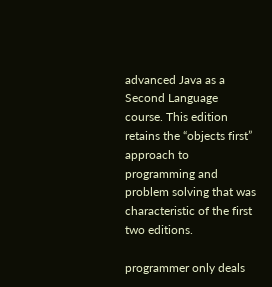advanced Java as a Second Language course. This edition retains the “objects first” approach to programming and problem solving that was characteristic of the first two editions.

programmer only deals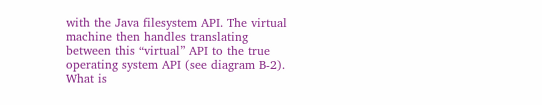with the Java filesystem API. The virtual machine then handles translating between this “virtual” API to the true operating system API (see diagram B-2). What is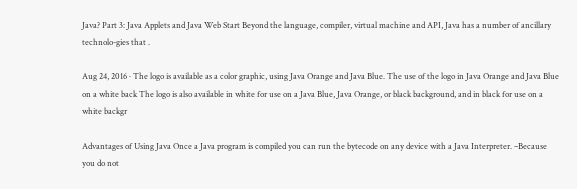Java? Part 3: Java Applets and Java Web Start Beyond the language, compiler, virtual machine and API, Java has a number of ancillary technolo-gies that .

Aug 24, 2016 · The logo is available as a color graphic, using Java Orange and Java Blue. The use of the logo in Java Orange and Java Blue on a white back The logo is also available in white for use on a Java Blue, Java Orange, or black background, and in black for use on a white backgr

Advantages of Using Java Once a Java program is compiled you can run the bytecode on any device with a Java Interpreter. –Because you do not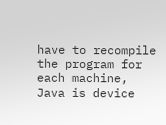have to recompile the program for each machine, Java is device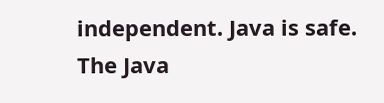independent. Java is safe. The Java